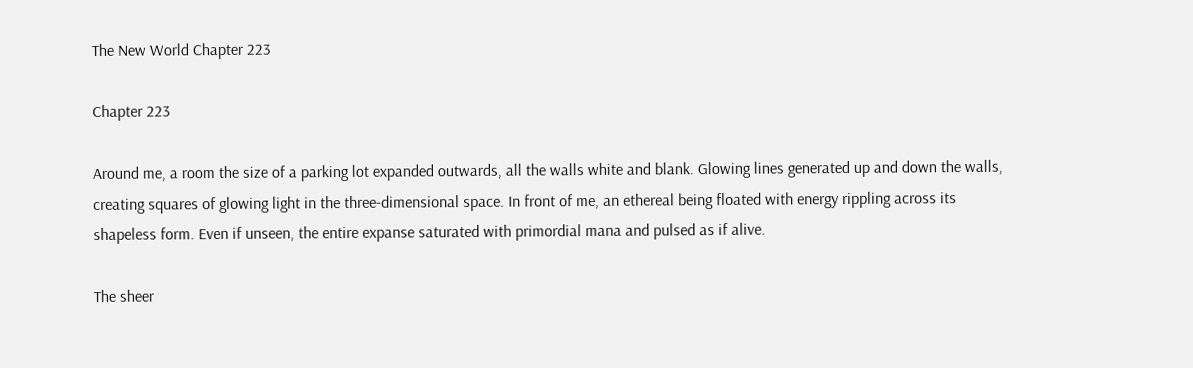The New World Chapter 223

Chapter 223

Around me, a room the size of a parking lot expanded outwards, all the walls white and blank. Glowing lines generated up and down the walls, creating squares of glowing light in the three-dimensional space. In front of me, an ethereal being floated with energy rippling across its shapeless form. Even if unseen, the entire expanse saturated with primordial mana and pulsed as if alive.

The sheer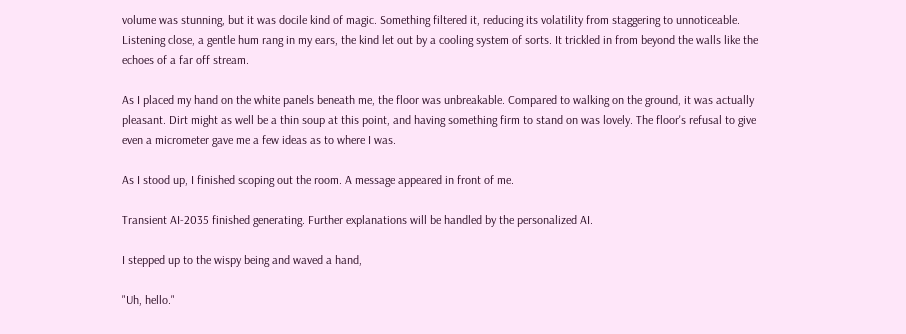volume was stunning, but it was docile kind of magic. Something filtered it, reducing its volatility from staggering to unnoticeable. Listening close, a gentle hum rang in my ears, the kind let out by a cooling system of sorts. It trickled in from beyond the walls like the echoes of a far off stream.

As I placed my hand on the white panels beneath me, the floor was unbreakable. Compared to walking on the ground, it was actually pleasant. Dirt might as well be a thin soup at this point, and having something firm to stand on was lovely. The floor's refusal to give even a micrometer gave me a few ideas as to where I was.

As I stood up, I finished scoping out the room. A message appeared in front of me.

Transient AI-2035 finished generating. Further explanations will be handled by the personalized AI.

I stepped up to the wispy being and waved a hand,

"Uh, hello."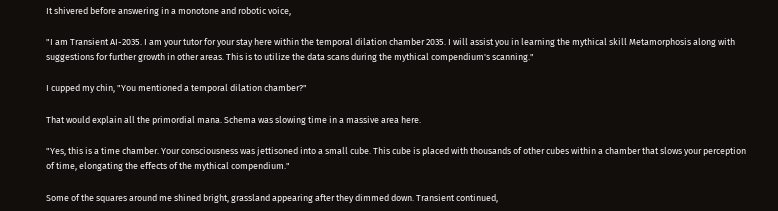It shivered before answering in a monotone and robotic voice,

"I am Transient AI-2035. I am your tutor for your stay here within the temporal dilation chamber 2035. I will assist you in learning the mythical skill Metamorphosis along with suggestions for further growth in other areas. This is to utilize the data scans during the mythical compendium's scanning."

I cupped my chin, "You mentioned a temporal dilation chamber?"

That would explain all the primordial mana. Schema was slowing time in a massive area here.

"Yes, this is a time chamber. Your consciousness was jettisoned into a small cube. This cube is placed with thousands of other cubes within a chamber that slows your perception of time, elongating the effects of the mythical compendium."

Some of the squares around me shined bright, grassland appearing after they dimmed down. Transient continued,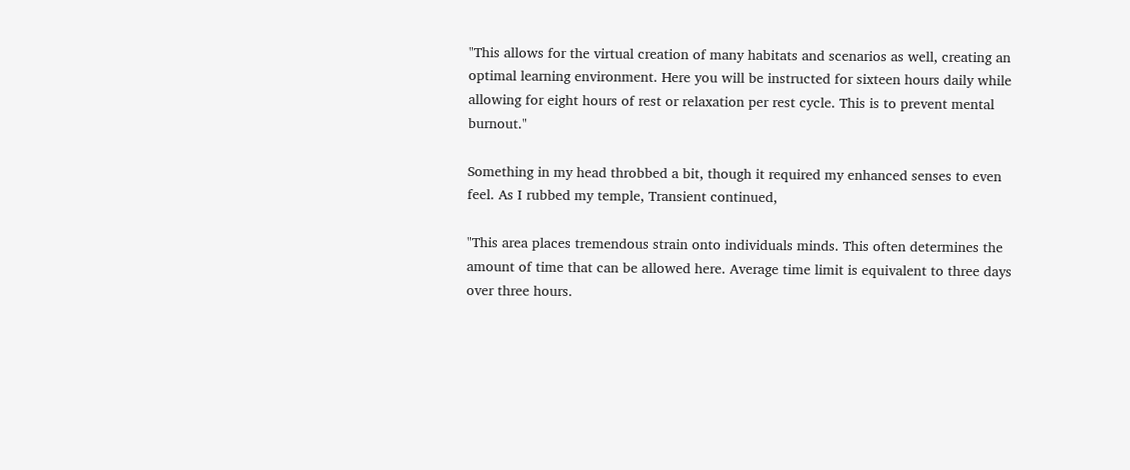"This allows for the virtual creation of many habitats and scenarios as well, creating an optimal learning environment. Here you will be instructed for sixteen hours daily while allowing for eight hours of rest or relaxation per rest cycle. This is to prevent mental burnout."

Something in my head throbbed a bit, though it required my enhanced senses to even feel. As I rubbed my temple, Transient continued,

"This area places tremendous strain onto individuals minds. This often determines the amount of time that can be allowed here. Average time limit is equivalent to three days over three hours.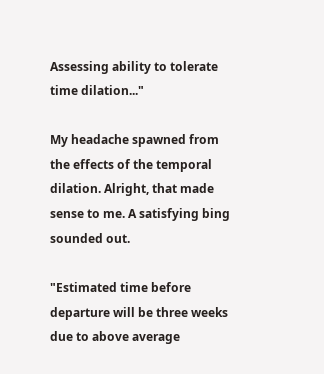Assessing ability to tolerate time dilation..."

My headache spawned from the effects of the temporal dilation. Alright, that made sense to me. A satisfying bing sounded out.

"Estimated time before departure will be three weeks due to above average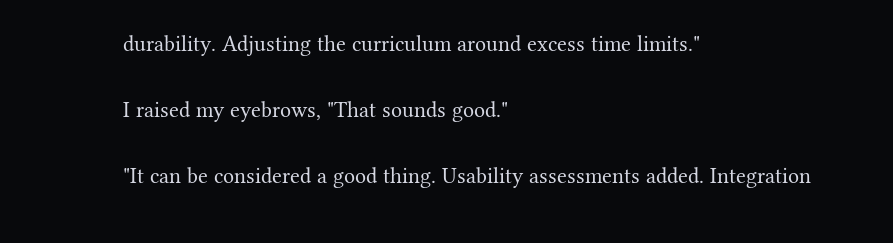durability. Adjusting the curriculum around excess time limits."

I raised my eyebrows, "That sounds good."

"It can be considered a good thing. Usability assessments added. Integration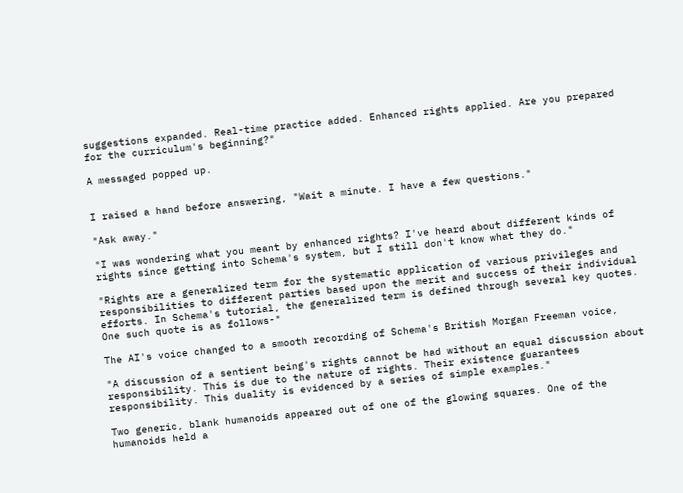suggestions expanded. Real-time practice added. Enhanced rights applied. Are you prepared for the curriculum's beginning?"

A messaged popped up.


I raised a hand before answering, "Wait a minute. I have a few questions."

"Ask away."

"I was wondering what you meant by enhanced rights? I've heard about different kinds of rights since getting into Schema's system, but I still don't know what they do."

"Rights are a generalized term for the systematic application of various privileges and responsibilities to different parties based upon the merit and success of their individual efforts. In Schema's tutorial, the generalized term is defined through several key quotes. One such quote is as follows-"

The AI's voice changed to a smooth recording of Schema's British Morgan Freeman voice,

"A discussion of a sentient being's rights cannot be had without an equal discussion about responsibility. This is due to the nature of rights. Their existence guarantees responsibility. This duality is evidenced by a series of simple examples."

Two generic, blank humanoids appeared out of one of the glowing squares. One of the humanoids held a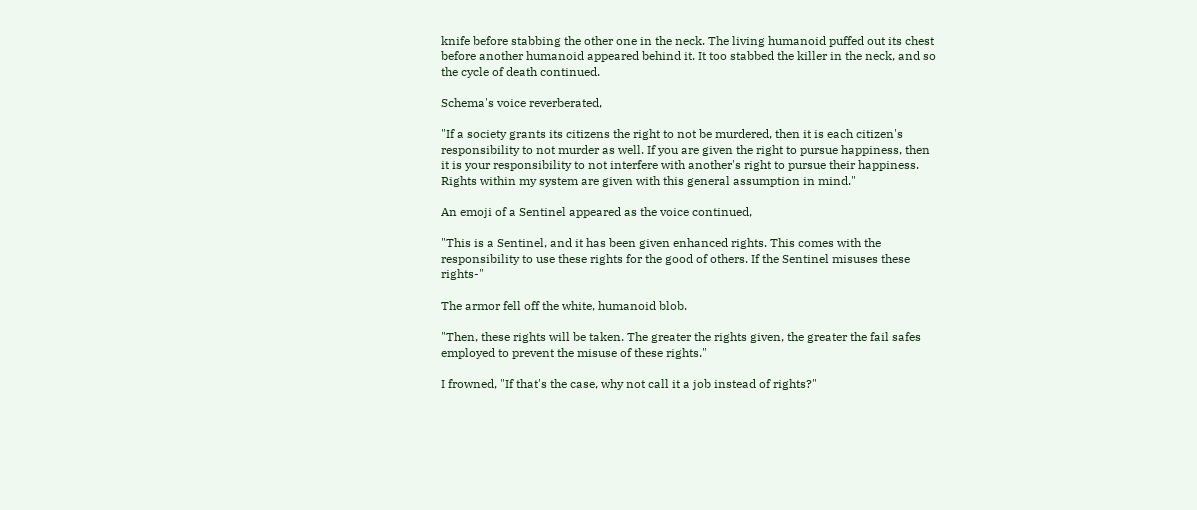knife before stabbing the other one in the neck. The living humanoid puffed out its chest before another humanoid appeared behind it. It too stabbed the killer in the neck, and so the cycle of death continued.

Schema's voice reverberated,

"If a society grants its citizens the right to not be murdered, then it is each citizen's responsibility to not murder as well. If you are given the right to pursue happiness, then it is your responsibility to not interfere with another's right to pursue their happiness. Rights within my system are given with this general assumption in mind."

An emoji of a Sentinel appeared as the voice continued,

"This is a Sentinel, and it has been given enhanced rights. This comes with the responsibility to use these rights for the good of others. If the Sentinel misuses these rights-"

The armor fell off the white, humanoid blob.

"Then, these rights will be taken. The greater the rights given, the greater the fail safes employed to prevent the misuse of these rights."

I frowned, "If that's the case, why not call it a job instead of rights?"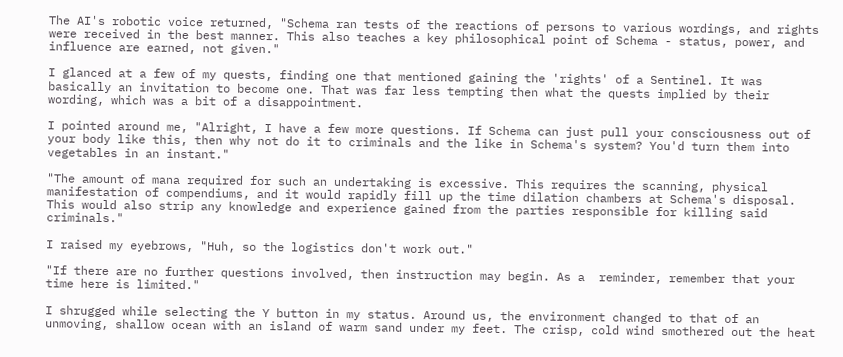The AI's robotic voice returned, "Schema ran tests of the reactions of persons to various wordings, and rights were received in the best manner. This also teaches a key philosophical point of Schema - status, power, and influence are earned, not given."

I glanced at a few of my quests, finding one that mentioned gaining the 'rights' of a Sentinel. It was basically an invitation to become one. That was far less tempting then what the quests implied by their wording, which was a bit of a disappointment.

I pointed around me, "Alright, I have a few more questions. If Schema can just pull your consciousness out of your body like this, then why not do it to criminals and the like in Schema's system? You'd turn them into vegetables in an instant."

"The amount of mana required for such an undertaking is excessive. This requires the scanning, physical manifestation of compendiums, and it would rapidly fill up the time dilation chambers at Schema's disposal. This would also strip any knowledge and experience gained from the parties responsible for killing said criminals."

I raised my eyebrows, "Huh, so the logistics don't work out."

"If there are no further questions involved, then instruction may begin. As a  reminder, remember that your time here is limited."

I shrugged while selecting the Y button in my status. Around us, the environment changed to that of an unmoving, shallow ocean with an island of warm sand under my feet. The crisp, cold wind smothered out the heat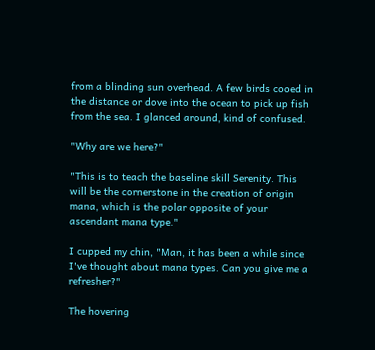from a blinding sun overhead. A few birds cooed in the distance or dove into the ocean to pick up fish from the sea. I glanced around, kind of confused.

"Why are we here?"

"This is to teach the baseline skill Serenity. This will be the cornerstone in the creation of origin mana, which is the polar opposite of your ascendant mana type."

I cupped my chin, "Man, it has been a while since I've thought about mana types. Can you give me a refresher?"

The hovering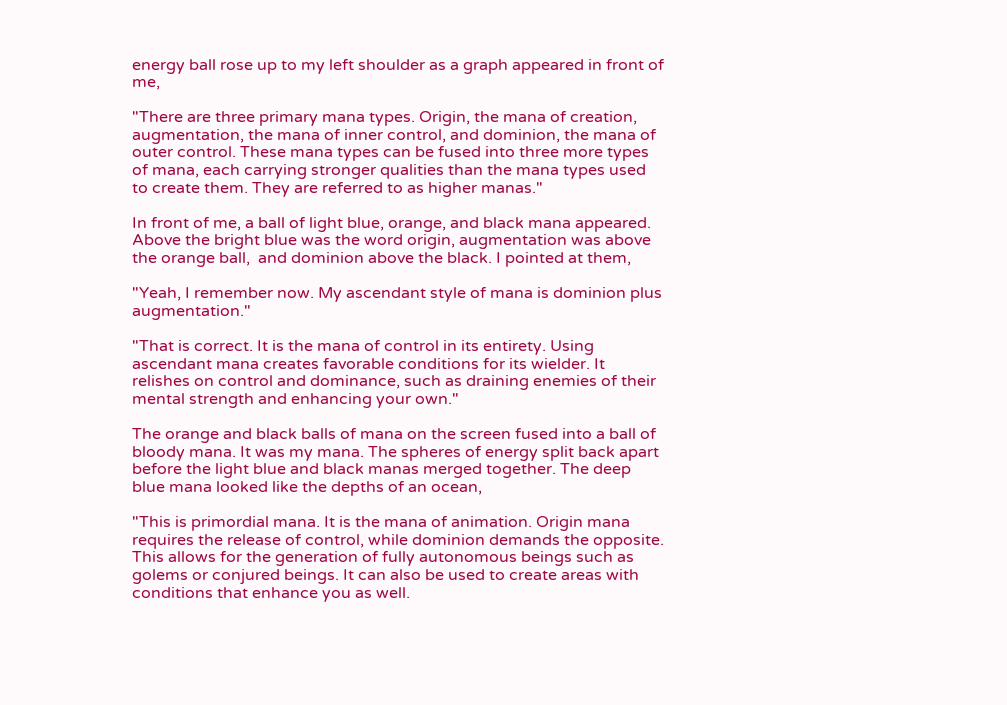energy ball rose up to my left shoulder as a graph appeared in front of me,

"There are three primary mana types. Origin, the mana of creation, augmentation, the mana of inner control, and dominion, the mana of outer control. These mana types can be fused into three more types of mana, each carrying stronger qualities than the mana types used to create them. They are referred to as higher manas."

In front of me, a ball of light blue, orange, and black mana appeared. Above the bright blue was the word origin, augmentation was above the orange ball,  and dominion above the black. I pointed at them,

"Yeah, I remember now. My ascendant style of mana is dominion plus augmentation."

"That is correct. It is the mana of control in its entirety. Using ascendant mana creates favorable conditions for its wielder. It relishes on control and dominance, such as draining enemies of their mental strength and enhancing your own."

The orange and black balls of mana on the screen fused into a ball of bloody mana. It was my mana. The spheres of energy split back apart before the light blue and black manas merged together. The deep blue mana looked like the depths of an ocean,

"This is primordial mana. It is the mana of animation. Origin mana requires the release of control, while dominion demands the opposite. This allows for the generation of fully autonomous beings such as golems or conjured beings. It can also be used to create areas with conditions that enhance you as well.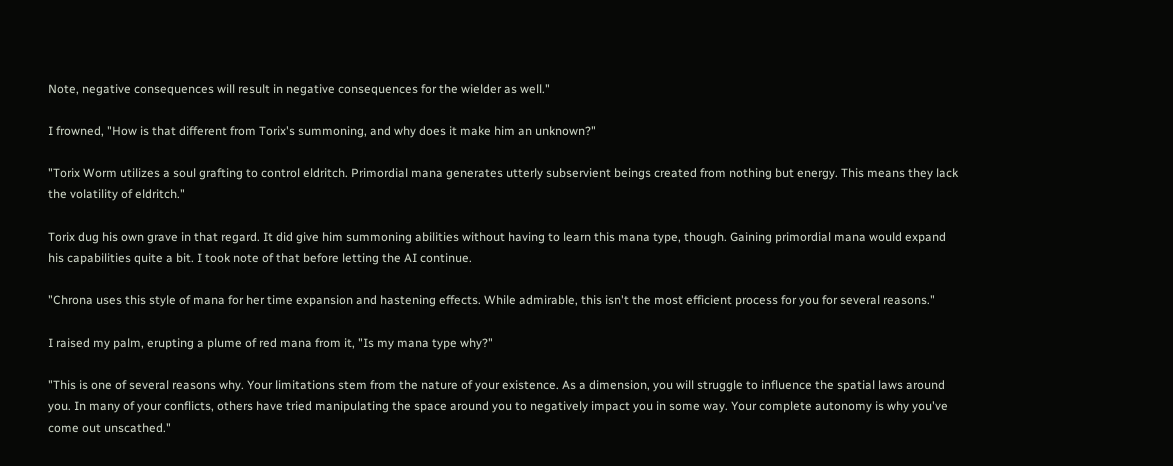Note, negative consequences will result in negative consequences for the wielder as well."

I frowned, "How is that different from Torix's summoning, and why does it make him an unknown?"

"Torix Worm utilizes a soul grafting to control eldritch. Primordial mana generates utterly subservient beings created from nothing but energy. This means they lack the volatility of eldritch."

Torix dug his own grave in that regard. It did give him summoning abilities without having to learn this mana type, though. Gaining primordial mana would expand his capabilities quite a bit. I took note of that before letting the AI continue.

"Chrona uses this style of mana for her time expansion and hastening effects. While admirable, this isn't the most efficient process for you for several reasons."

I raised my palm, erupting a plume of red mana from it, "Is my mana type why?"

"This is one of several reasons why. Your limitations stem from the nature of your existence. As a dimension, you will struggle to influence the spatial laws around you. In many of your conflicts, others have tried manipulating the space around you to negatively impact you in some way. Your complete autonomy is why you've come out unscathed."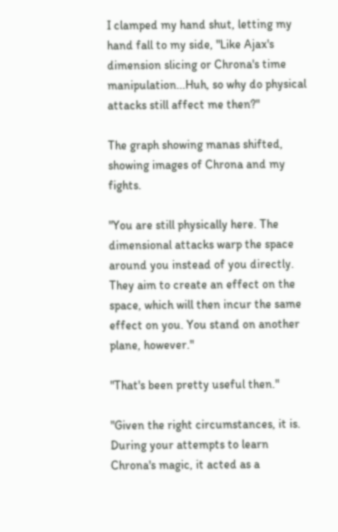I clamped my hand shut, letting my hand fall to my side, "Like Ajax's dimension slicing or Chrona's time manipulation...Huh, so why do physical attacks still affect me then?"

The graph showing manas shifted, showing images of Chrona and my fights.

"You are still physically here. The dimensional attacks warp the space around you instead of you directly. They aim to create an effect on the space, which will then incur the same effect on you. You stand on another plane, however."

"That's been pretty useful then."

"Given the right circumstances, it is. During your attempts to learn Chrona's magic, it acted as a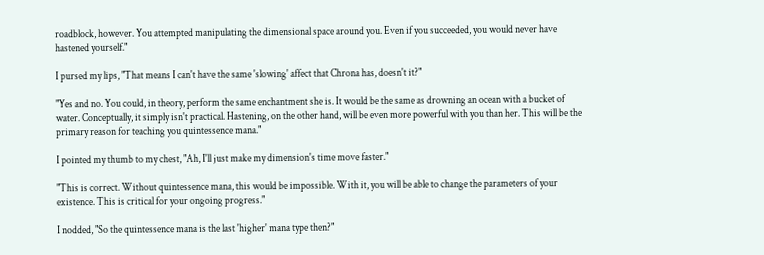roadblock, however. You attempted manipulating the dimensional space around you. Even if you succeeded, you would never have hastened yourself."

I pursed my lips, "That means I can't have the same 'slowing' affect that Chrona has, doesn't it?"

"Yes and no. You could, in theory, perform the same enchantment she is. It would be the same as drowning an ocean with a bucket of water. Conceptually, it simply isn't practical. Hastening, on the other hand, will be even more powerful with you than her. This will be the primary reason for teaching you quintessence mana."

I pointed my thumb to my chest, "Ah, I'll just make my dimension's time move faster."

"This is correct. Without quintessence mana, this would be impossible. With it, you will be able to change the parameters of your existence. This is critical for your ongoing progress."

I nodded, "So the quintessence mana is the last 'higher' mana type then?"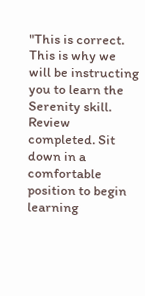"This is correct. This is why we will be instructing you to learn the Serenity skill. Review completed. Sit down in a comfortable position to begin learning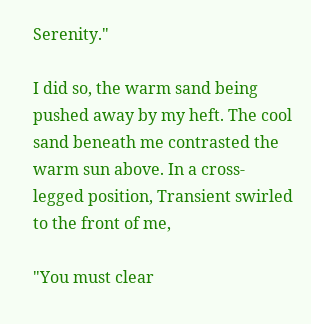Serenity."

I did so, the warm sand being pushed away by my heft. The cool sand beneath me contrasted the warm sun above. In a cross-legged position, Transient swirled to the front of me,

"You must clear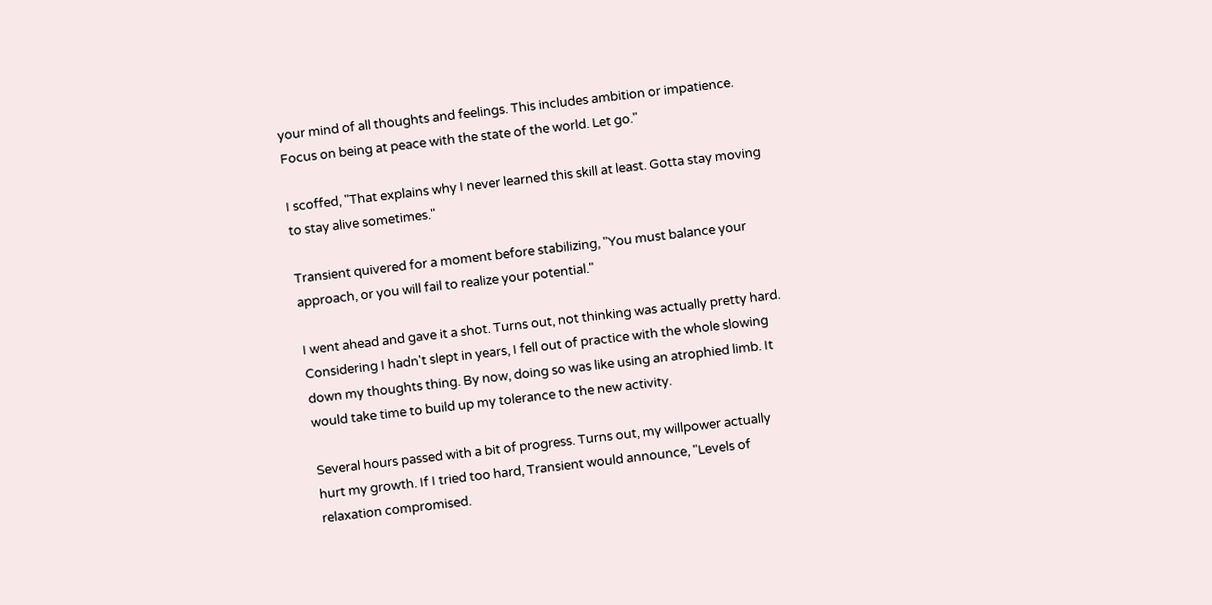your mind of all thoughts and feelings. This includes ambition or impatience. Focus on being at peace with the state of the world. Let go."

I scoffed, "That explains why I never learned this skill at least. Gotta stay moving to stay alive sometimes."

Transient quivered for a moment before stabilizing, "You must balance your approach, or you will fail to realize your potential."

I went ahead and gave it a shot. Turns out, not thinking was actually pretty hard. Considering I hadn't slept in years, I fell out of practice with the whole slowing down my thoughts thing. By now, doing so was like using an atrophied limb. It would take time to build up my tolerance to the new activity.

Several hours passed with a bit of progress. Turns out, my willpower actually hurt my growth. If I tried too hard, Transient would announce, "Levels of relaxation compromised.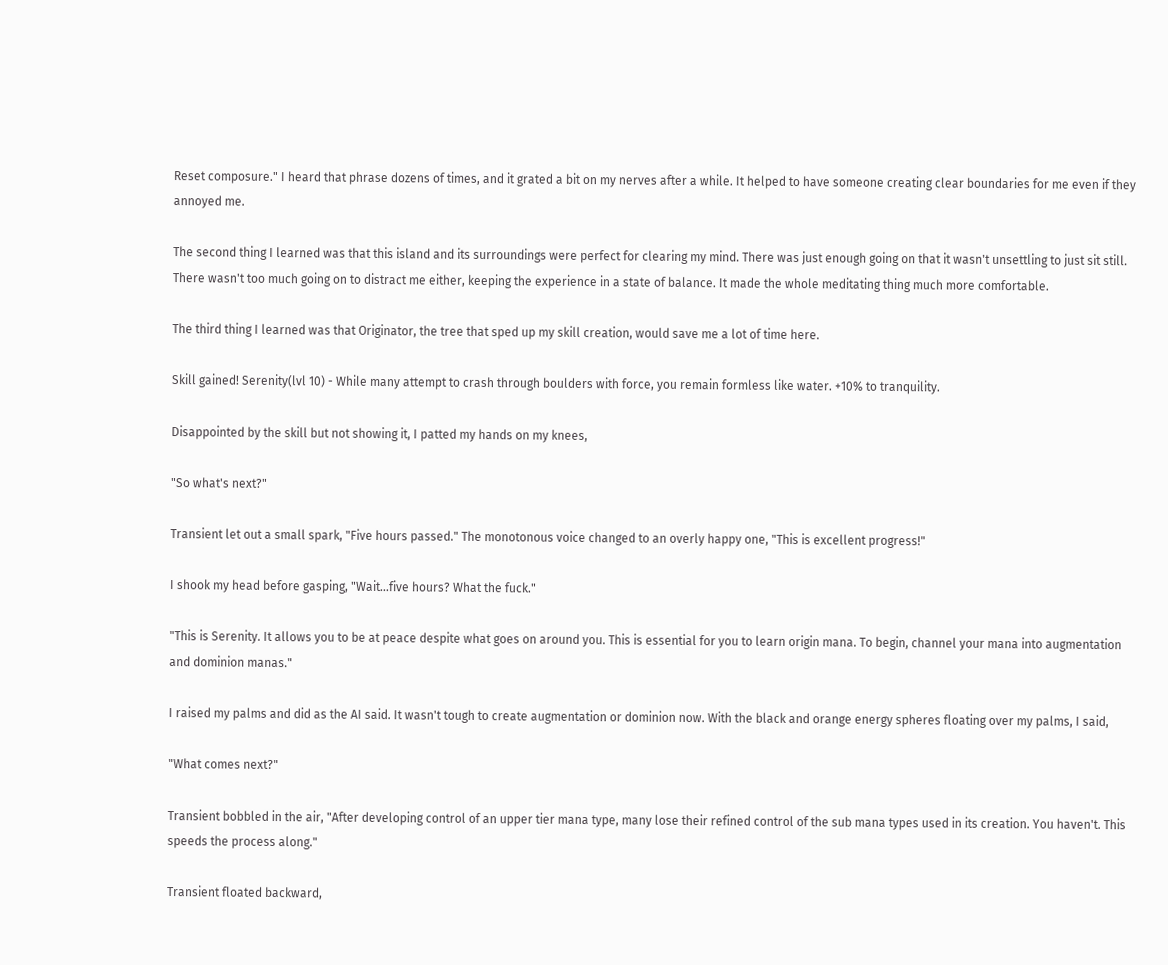Reset composure." I heard that phrase dozens of times, and it grated a bit on my nerves after a while. It helped to have someone creating clear boundaries for me even if they annoyed me.

The second thing I learned was that this island and its surroundings were perfect for clearing my mind. There was just enough going on that it wasn't unsettling to just sit still. There wasn't too much going on to distract me either, keeping the experience in a state of balance. It made the whole meditating thing much more comfortable.

The third thing I learned was that Originator, the tree that sped up my skill creation, would save me a lot of time here.

Skill gained! Serenity(lvl 10) - While many attempt to crash through boulders with force, you remain formless like water. +10% to tranquility.

Disappointed by the skill but not showing it, I patted my hands on my knees,

"So what's next?"

Transient let out a small spark, "Five hours passed." The monotonous voice changed to an overly happy one, "This is excellent progress!"

I shook my head before gasping, "Wait...five hours? What the fuck."

"This is Serenity. It allows you to be at peace despite what goes on around you. This is essential for you to learn origin mana. To begin, channel your mana into augmentation and dominion manas."

I raised my palms and did as the AI said. It wasn't tough to create augmentation or dominion now. With the black and orange energy spheres floating over my palms, I said,

"What comes next?"

Transient bobbled in the air, "After developing control of an upper tier mana type, many lose their refined control of the sub mana types used in its creation. You haven't. This speeds the process along."

Transient floated backward,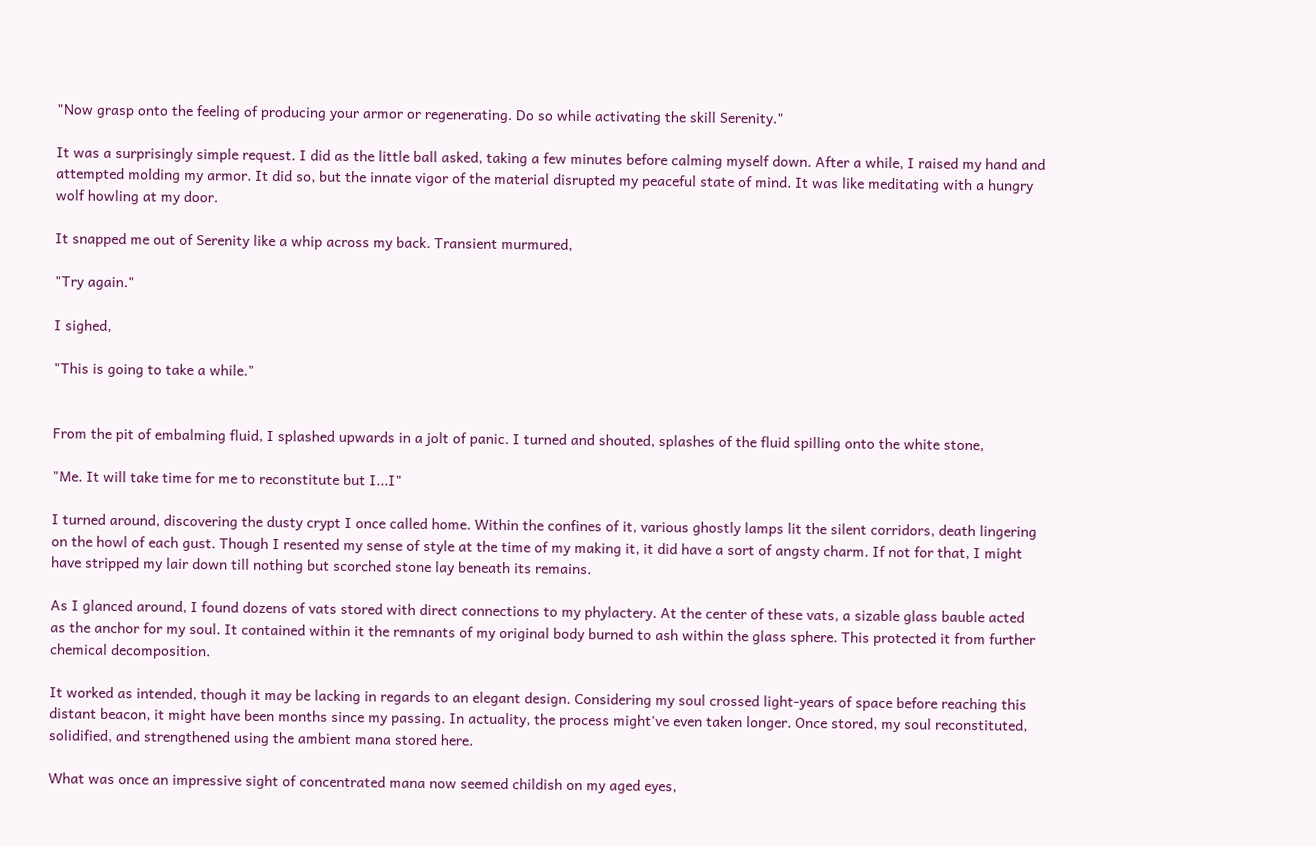"Now grasp onto the feeling of producing your armor or regenerating. Do so while activating the skill Serenity."

It was a surprisingly simple request. I did as the little ball asked, taking a few minutes before calming myself down. After a while, I raised my hand and attempted molding my armor. It did so, but the innate vigor of the material disrupted my peaceful state of mind. It was like meditating with a hungry wolf howling at my door.

It snapped me out of Serenity like a whip across my back. Transient murmured,

"Try again."

I sighed,

"This is going to take a while."


From the pit of embalming fluid, I splashed upwards in a jolt of panic. I turned and shouted, splashes of the fluid spilling onto the white stone,

"Me. It will take time for me to reconstitute but I...I"

I turned around, discovering the dusty crypt I once called home. Within the confines of it, various ghostly lamps lit the silent corridors, death lingering on the howl of each gust. Though I resented my sense of style at the time of my making it, it did have a sort of angsty charm. If not for that, I might have stripped my lair down till nothing but scorched stone lay beneath its remains.

As I glanced around, I found dozens of vats stored with direct connections to my phylactery. At the center of these vats, a sizable glass bauble acted as the anchor for my soul. It contained within it the remnants of my original body burned to ash within the glass sphere. This protected it from further chemical decomposition.

It worked as intended, though it may be lacking in regards to an elegant design. Considering my soul crossed light-years of space before reaching this distant beacon, it might have been months since my passing. In actuality, the process might've even taken longer. Once stored, my soul reconstituted, solidified, and strengthened using the ambient mana stored here.

What was once an impressive sight of concentrated mana now seemed childish on my aged eyes,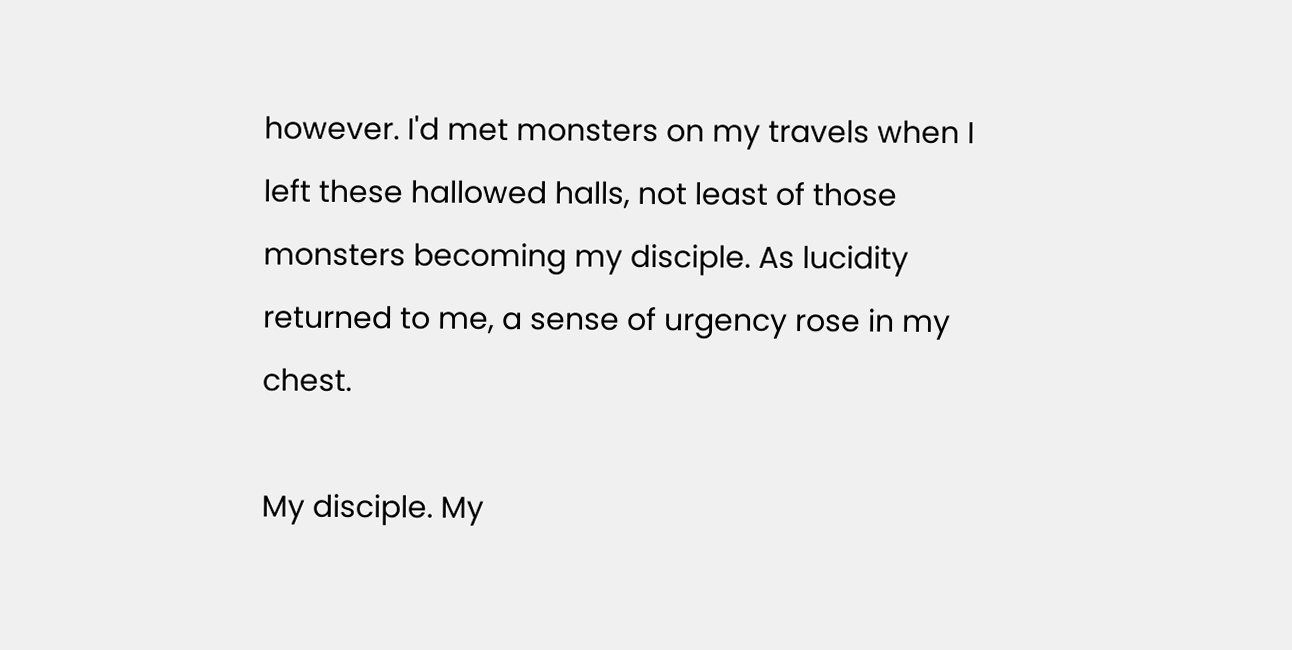however. I'd met monsters on my travels when I left these hallowed halls, not least of those monsters becoming my disciple. As lucidity returned to me, a sense of urgency rose in my chest.

My disciple. My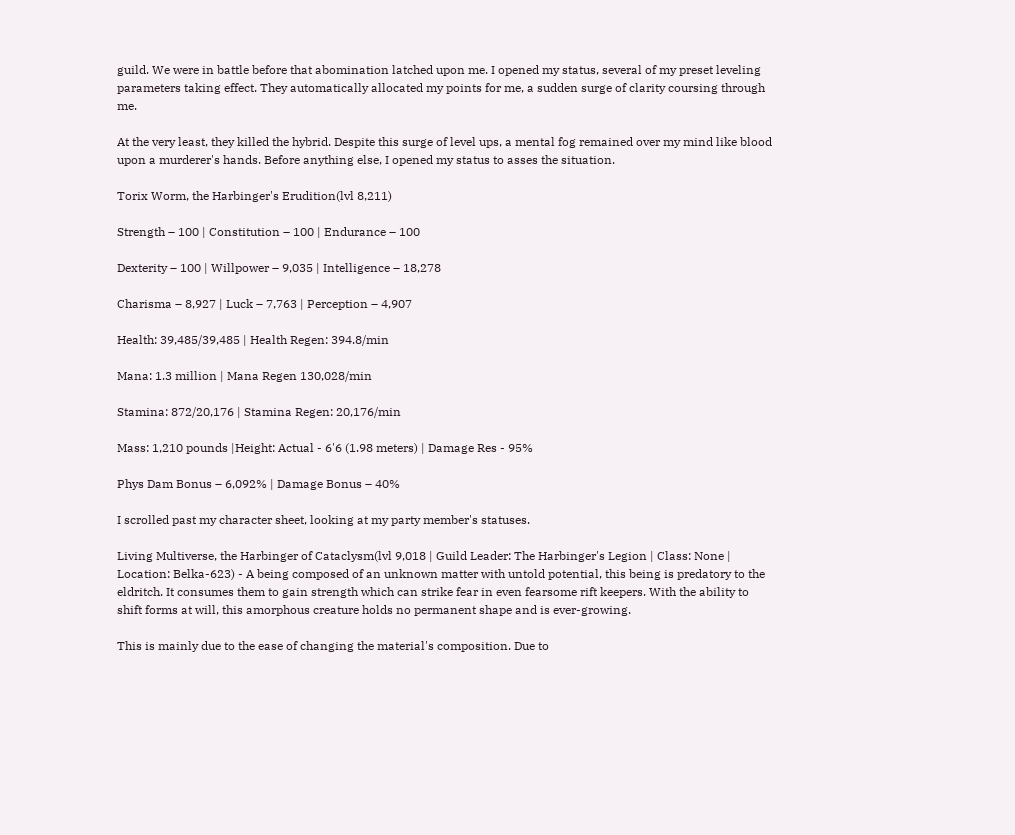guild. We were in battle before that abomination latched upon me. I opened my status, several of my preset leveling parameters taking effect. They automatically allocated my points for me, a sudden surge of clarity coursing through me.

At the very least, they killed the hybrid. Despite this surge of level ups, a mental fog remained over my mind like blood upon a murderer's hands. Before anything else, I opened my status to asses the situation.

Torix Worm, the Harbinger's Erudition(lvl 8,211)

Strength – 100 | Constitution – 100 | Endurance – 100

Dexterity – 100 | Willpower – 9,035 | Intelligence – 18,278

Charisma – 8,927 | Luck – 7,763 | Perception – 4,907

Health: 39,485/39,485 | Health Regen: 394.8/min

Mana: 1.3 million | Mana Regen 130,028/min

Stamina: 872/20,176 | Stamina Regen: 20,176/min

Mass: 1,210 pounds |Height: Actual - 6'6 (1.98 meters) | Damage Res - 95%

Phys Dam Bonus – 6,092% | Damage Bonus – 40%

I scrolled past my character sheet, looking at my party member's statuses.

Living Multiverse, the Harbinger of Cataclysm(lvl 9,018 | Guild Leader: The Harbinger's Legion | Class: None | Location: Belka-623) - A being composed of an unknown matter with untold potential, this being is predatory to the eldritch. It consumes them to gain strength which can strike fear in even fearsome rift keepers. With the ability to shift forms at will, this amorphous creature holds no permanent shape and is ever-growing.

This is mainly due to the ease of changing the material's composition. Due to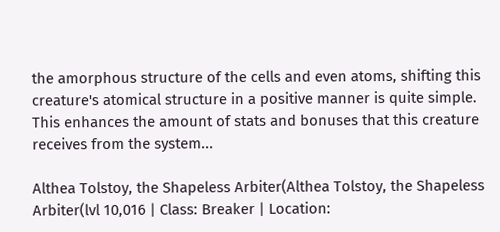the amorphous structure of the cells and even atoms, shifting this creature's atomical structure in a positive manner is quite simple. This enhances the amount of stats and bonuses that this creature receives from the system...

Althea Tolstoy, the Shapeless Arbiter(Althea Tolstoy, the Shapeless Arbiter(lvl 10,016 | Class: Breaker | Location: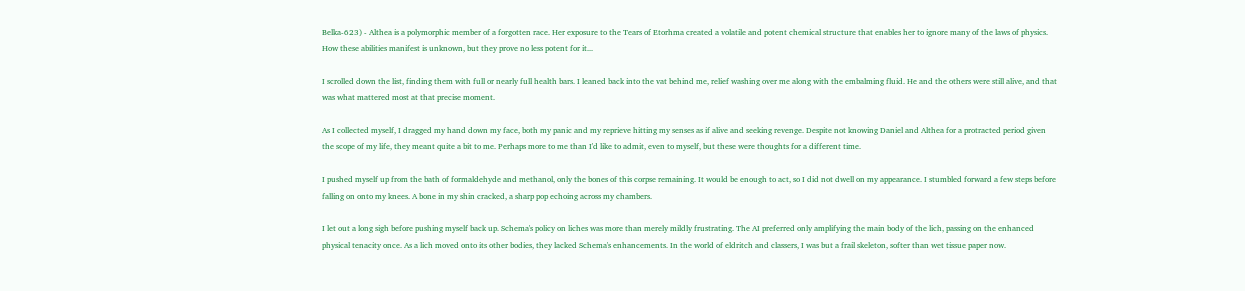Belka-623) - Althea is a polymorphic member of a forgotten race. Her exposure to the Tears of Etorhma created a volatile and potent chemical structure that enables her to ignore many of the laws of physics. How these abilities manifest is unknown, but they prove no less potent for it...

I scrolled down the list, finding them with full or nearly full health bars. I leaned back into the vat behind me, relief washing over me along with the embalming fluid. He and the others were still alive, and that was what mattered most at that precise moment.

As I collected myself, I dragged my hand down my face, both my panic and my reprieve hitting my senses as if alive and seeking revenge. Despite not knowing Daniel and Althea for a protracted period given the scope of my life, they meant quite a bit to me. Perhaps more to me than I'd like to admit, even to myself, but these were thoughts for a different time.

I pushed myself up from the bath of formaldehyde and methanol, only the bones of this corpse remaining. It would be enough to act, so I did not dwell on my appearance. I stumbled forward a few steps before falling on onto my knees. A bone in my shin cracked, a sharp pop echoing across my chambers.

I let out a long sigh before pushing myself back up. Schema's policy on liches was more than merely mildly frustrating. The AI preferred only amplifying the main body of the lich, passing on the enhanced physical tenacity once. As a lich moved onto its other bodies, they lacked Schema's enhancements. In the world of eldritch and classers, I was but a frail skeleton, softer than wet tissue paper now.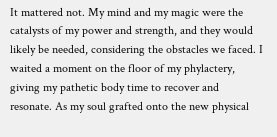It mattered not. My mind and my magic were the catalysts of my power and strength, and they would likely be needed, considering the obstacles we faced. I waited a moment on the floor of my phylactery, giving my pathetic body time to recover and resonate. As my soul grafted onto the new physical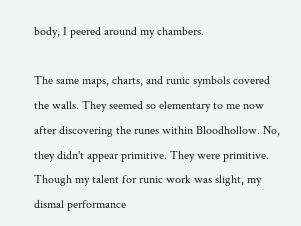body, I peered around my chambers.

The same maps, charts, and runic symbols covered the walls. They seemed so elementary to me now after discovering the runes within Bloodhollow. No, they didn't appear primitive. They were primitive. Though my talent for runic work was slight, my dismal performance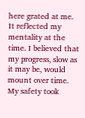here grated at me. It reflected my mentality at the time. I believed that my progress, slow as it may be, would mount over time. My safety took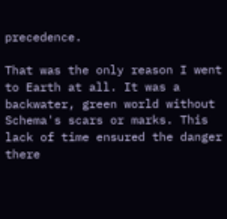precedence.

That was the only reason I went to Earth at all. It was a backwater, green world without Schema's scars or marks. This lack of time ensured the danger there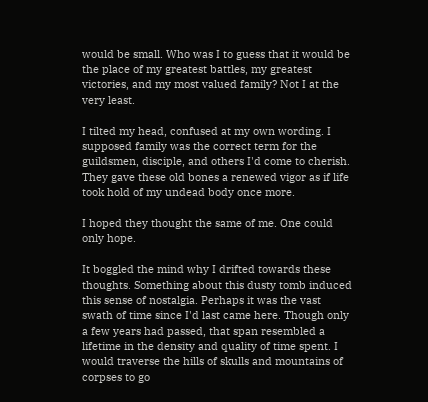would be small. Who was I to guess that it would be the place of my greatest battles, my greatest victories, and my most valued family? Not I at the very least.

I tilted my head, confused at my own wording. I supposed family was the correct term for the guildsmen, disciple, and others I'd come to cherish. They gave these old bones a renewed vigor as if life took hold of my undead body once more.

I hoped they thought the same of me. One could only hope.

It boggled the mind why I drifted towards these thoughts. Something about this dusty tomb induced this sense of nostalgia. Perhaps it was the vast swath of time since I'd last came here. Though only a few years had passed, that span resembled a lifetime in the density and quality of time spent. I would traverse the hills of skulls and mountains of corpses to go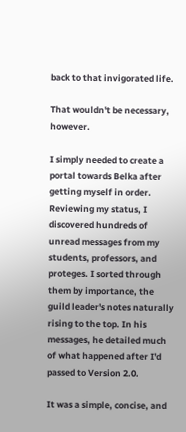back to that invigorated life.

That wouldn't be necessary, however.

I simply needed to create a portal towards Belka after getting myself in order. Reviewing my status, I discovered hundreds of unread messages from my students, professors, and proteges. I sorted through them by importance, the guild leader's notes naturally rising to the top. In his messages, he detailed much of what happened after I'd passed to Version 2.0.

It was a simple, concise, and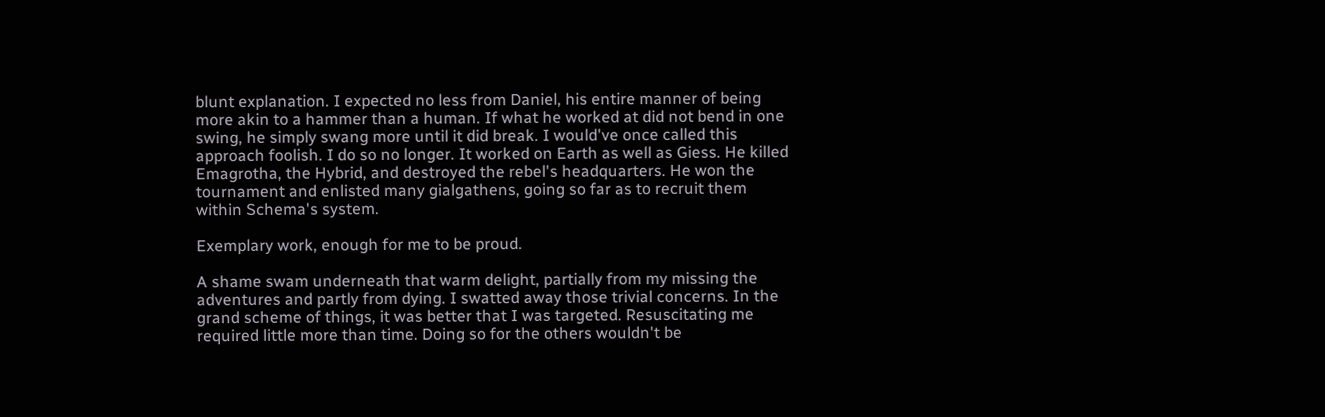blunt explanation. I expected no less from Daniel, his entire manner of being more akin to a hammer than a human. If what he worked at did not bend in one swing, he simply swang more until it did break. I would've once called this approach foolish. I do so no longer. It worked on Earth as well as Giess. He killed Emagrotha, the Hybrid, and destroyed the rebel's headquarters. He won the tournament and enlisted many gialgathens, going so far as to recruit them within Schema's system.

Exemplary work, enough for me to be proud.

A shame swam underneath that warm delight, partially from my missing the adventures and partly from dying. I swatted away those trivial concerns. In the grand scheme of things, it was better that I was targeted. Resuscitating me required little more than time. Doing so for the others wouldn't be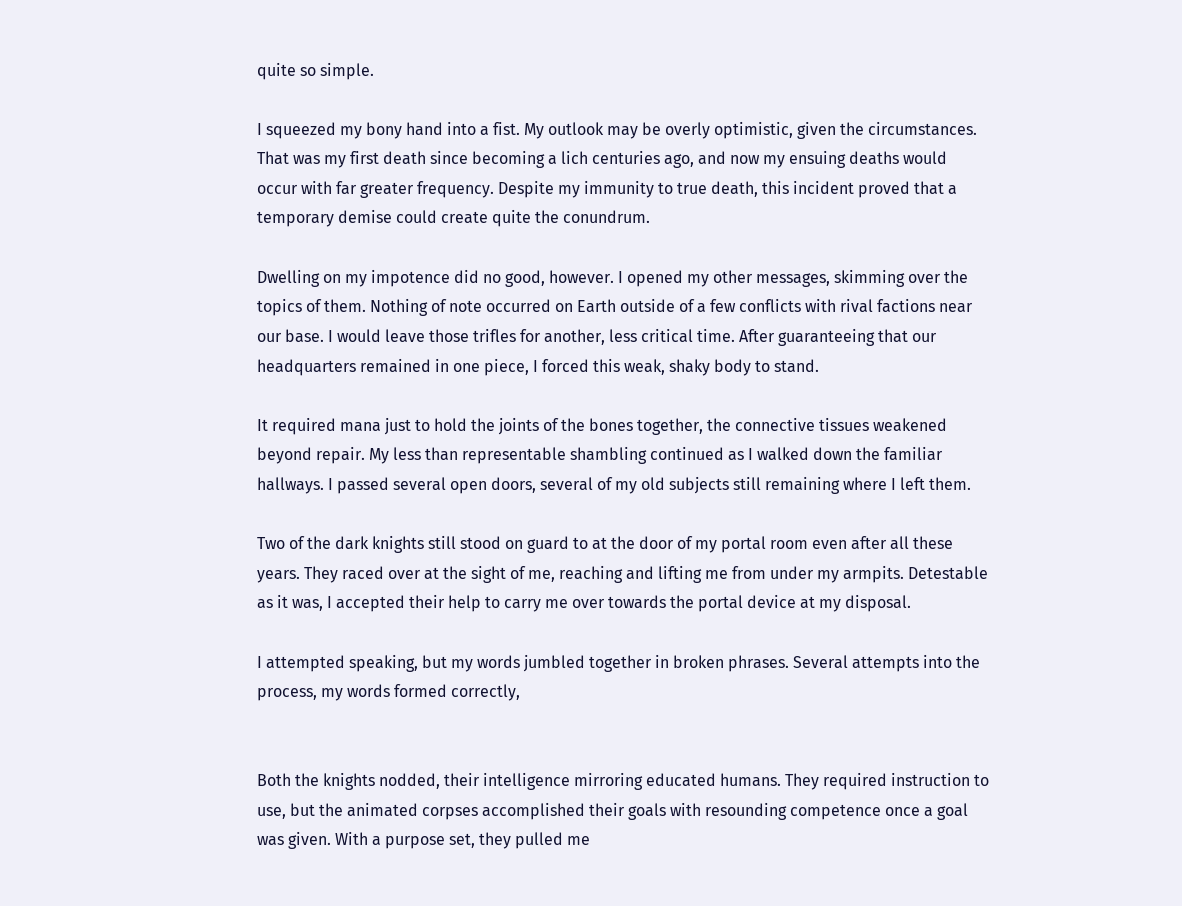quite so simple.

I squeezed my bony hand into a fist. My outlook may be overly optimistic, given the circumstances. That was my first death since becoming a lich centuries ago, and now my ensuing deaths would occur with far greater frequency. Despite my immunity to true death, this incident proved that a temporary demise could create quite the conundrum.

Dwelling on my impotence did no good, however. I opened my other messages, skimming over the topics of them. Nothing of note occurred on Earth outside of a few conflicts with rival factions near our base. I would leave those trifles for another, less critical time. After guaranteeing that our headquarters remained in one piece, I forced this weak, shaky body to stand.

It required mana just to hold the joints of the bones together, the connective tissues weakened beyond repair. My less than representable shambling continued as I walked down the familiar hallways. I passed several open doors, several of my old subjects still remaining where I left them.

Two of the dark knights still stood on guard to at the door of my portal room even after all these years. They raced over at the sight of me, reaching and lifting me from under my armpits. Detestable as it was, I accepted their help to carry me over towards the portal device at my disposal.

I attempted speaking, but my words jumbled together in broken phrases. Several attempts into the process, my words formed correctly,


Both the knights nodded, their intelligence mirroring educated humans. They required instruction to use, but the animated corpses accomplished their goals with resounding competence once a goal was given. With a purpose set, they pulled me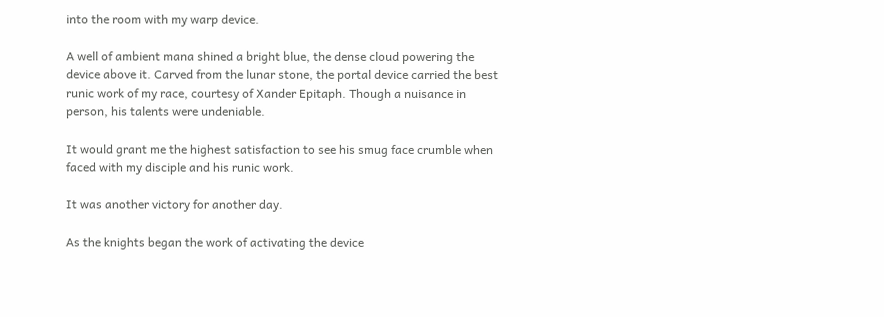into the room with my warp device.

A well of ambient mana shined a bright blue, the dense cloud powering the device above it. Carved from the lunar stone, the portal device carried the best runic work of my race, courtesy of Xander Epitaph. Though a nuisance in person, his talents were undeniable.

It would grant me the highest satisfaction to see his smug face crumble when faced with my disciple and his runic work.

It was another victory for another day.

As the knights began the work of activating the device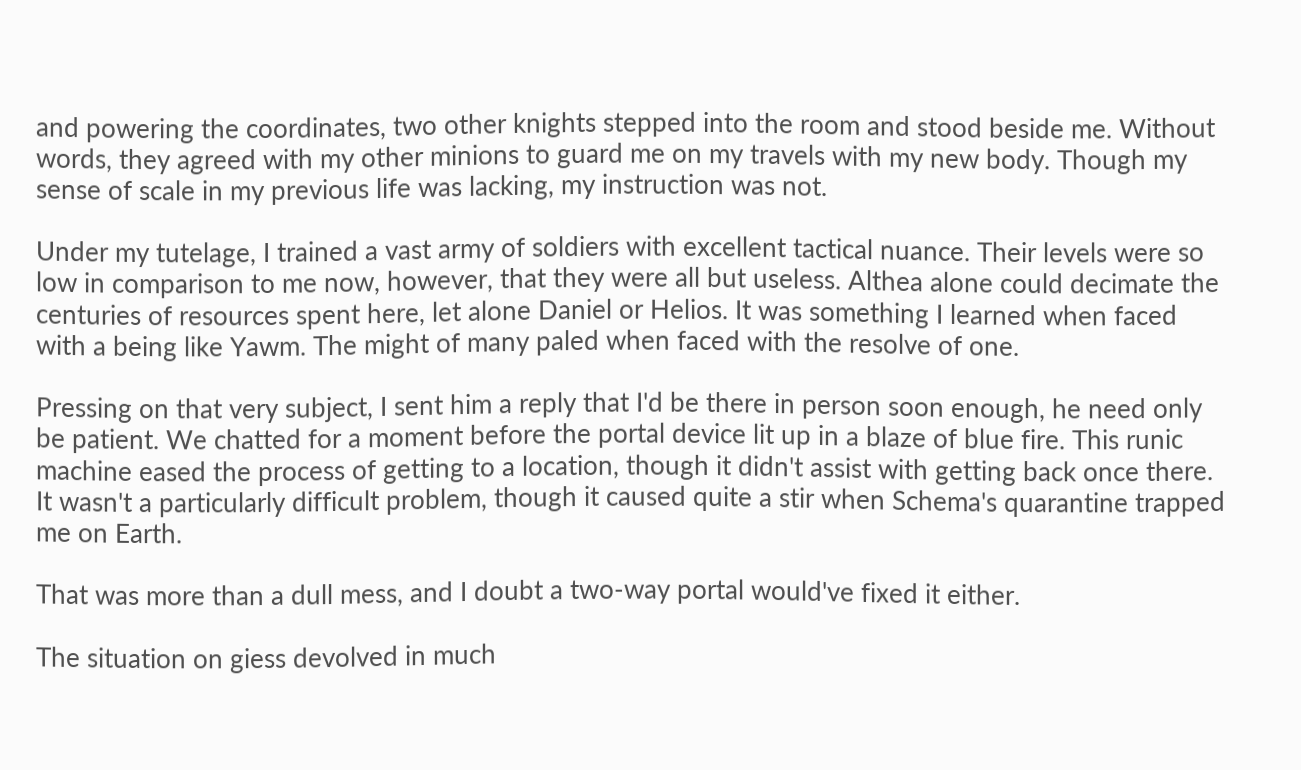and powering the coordinates, two other knights stepped into the room and stood beside me. Without words, they agreed with my other minions to guard me on my travels with my new body. Though my sense of scale in my previous life was lacking, my instruction was not.

Under my tutelage, I trained a vast army of soldiers with excellent tactical nuance. Their levels were so low in comparison to me now, however, that they were all but useless. Althea alone could decimate the centuries of resources spent here, let alone Daniel or Helios. It was something I learned when faced with a being like Yawm. The might of many paled when faced with the resolve of one.

Pressing on that very subject, I sent him a reply that I'd be there in person soon enough, he need only be patient. We chatted for a moment before the portal device lit up in a blaze of blue fire. This runic machine eased the process of getting to a location, though it didn't assist with getting back once there. It wasn't a particularly difficult problem, though it caused quite a stir when Schema's quarantine trapped me on Earth.

That was more than a dull mess, and I doubt a two-way portal would've fixed it either.

The situation on giess devolved in much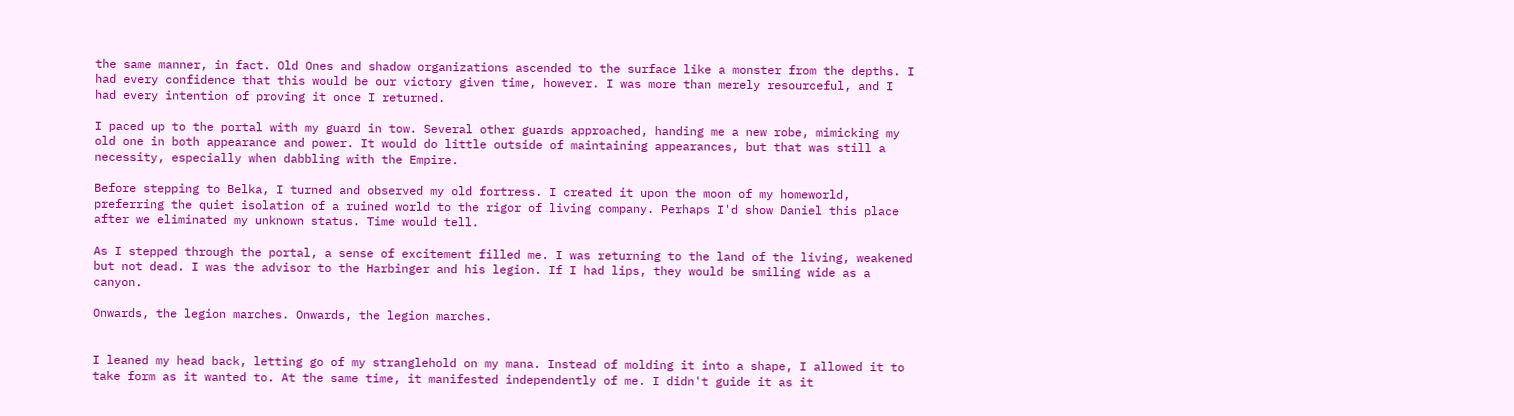the same manner, in fact. Old Ones and shadow organizations ascended to the surface like a monster from the depths. I had every confidence that this would be our victory given time, however. I was more than merely resourceful, and I had every intention of proving it once I returned.

I paced up to the portal with my guard in tow. Several other guards approached, handing me a new robe, mimicking my old one in both appearance and power. It would do little outside of maintaining appearances, but that was still a necessity, especially when dabbling with the Empire.

Before stepping to Belka, I turned and observed my old fortress. I created it upon the moon of my homeworld, preferring the quiet isolation of a ruined world to the rigor of living company. Perhaps I'd show Daniel this place after we eliminated my unknown status. Time would tell.

As I stepped through the portal, a sense of excitement filled me. I was returning to the land of the living, weakened but not dead. I was the advisor to the Harbinger and his legion. If I had lips, they would be smiling wide as a canyon.

Onwards, the legion marches. Onwards, the legion marches.


I leaned my head back, letting go of my stranglehold on my mana. Instead of molding it into a shape, I allowed it to take form as it wanted to. At the same time, it manifested independently of me. I didn't guide it as it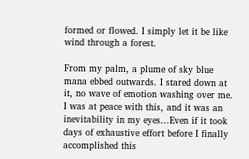formed or flowed. I simply let it be like wind through a forest.

From my palm, a plume of sky blue mana ebbed outwards. I stared down at it, no wave of emotion washing over me. I was at peace with this, and it was an inevitability in my eyes...Even if it took days of exhaustive effort before I finally accomplished this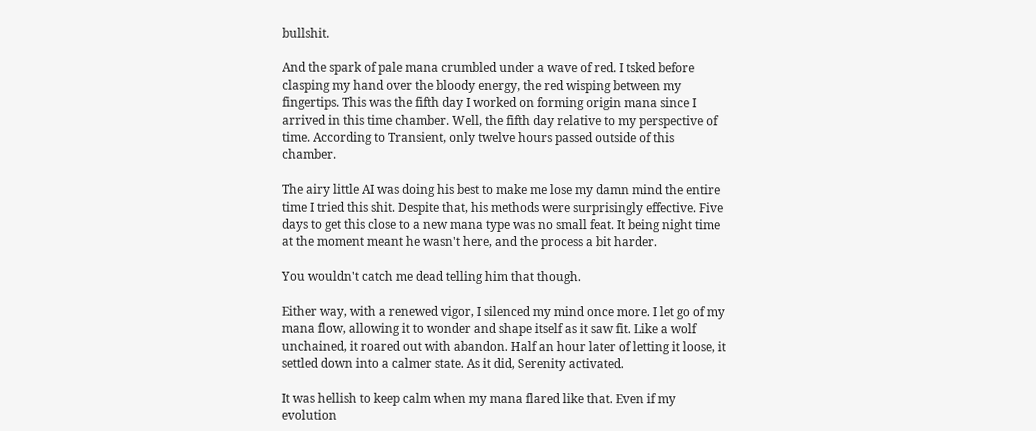bullshit.

And the spark of pale mana crumbled under a wave of red. I tsked before clasping my hand over the bloody energy, the red wisping between my fingertips. This was the fifth day I worked on forming origin mana since I arrived in this time chamber. Well, the fifth day relative to my perspective of time. According to Transient, only twelve hours passed outside of this chamber.

The airy little AI was doing his best to make me lose my damn mind the entire time I tried this shit. Despite that, his methods were surprisingly effective. Five days to get this close to a new mana type was no small feat. It being night time at the moment meant he wasn't here, and the process a bit harder.

You wouldn't catch me dead telling him that though.

Either way, with a renewed vigor, I silenced my mind once more. I let go of my mana flow, allowing it to wonder and shape itself as it saw fit. Like a wolf unchained, it roared out with abandon. Half an hour later of letting it loose, it settled down into a calmer state. As it did, Serenity activated.

It was hellish to keep calm when my mana flared like that. Even if my evolution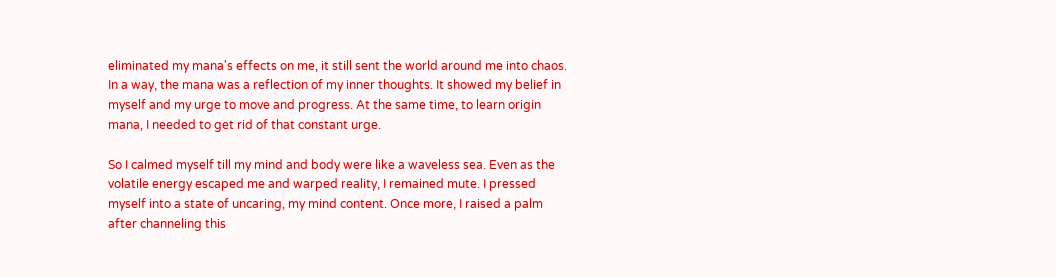eliminated my mana's effects on me, it still sent the world around me into chaos. In a way, the mana was a reflection of my inner thoughts. It showed my belief in myself and my urge to move and progress. At the same time, to learn origin mana, I needed to get rid of that constant urge.

So I calmed myself till my mind and body were like a waveless sea. Even as the volatile energy escaped me and warped reality, I remained mute. I pressed myself into a state of uncaring, my mind content. Once more, I raised a palm after channeling this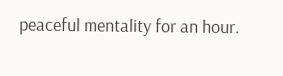peaceful mentality for an hour.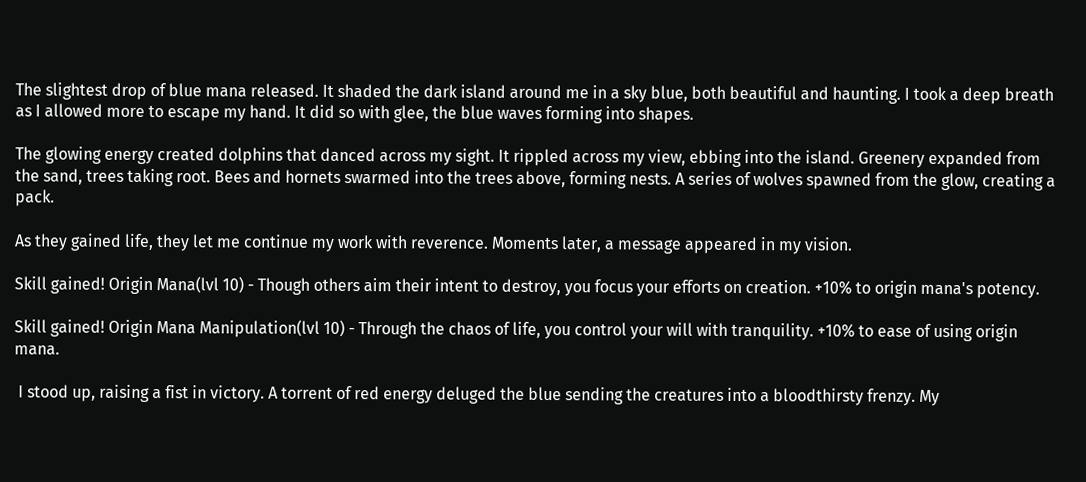The slightest drop of blue mana released. It shaded the dark island around me in a sky blue, both beautiful and haunting. I took a deep breath as I allowed more to escape my hand. It did so with glee, the blue waves forming into shapes.

The glowing energy created dolphins that danced across my sight. It rippled across my view, ebbing into the island. Greenery expanded from the sand, trees taking root. Bees and hornets swarmed into the trees above, forming nests. A series of wolves spawned from the glow, creating a pack.

As they gained life, they let me continue my work with reverence. Moments later, a message appeared in my vision.

Skill gained! Origin Mana(lvl 10) - Though others aim their intent to destroy, you focus your efforts on creation. +10% to origin mana's potency.

Skill gained! Origin Mana Manipulation(lvl 10) - Through the chaos of life, you control your will with tranquility. +10% to ease of using origin mana.

 I stood up, raising a fist in victory. A torrent of red energy deluged the blue sending the creatures into a bloodthirsty frenzy. My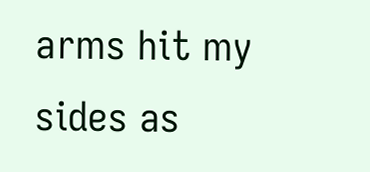arms hit my sides as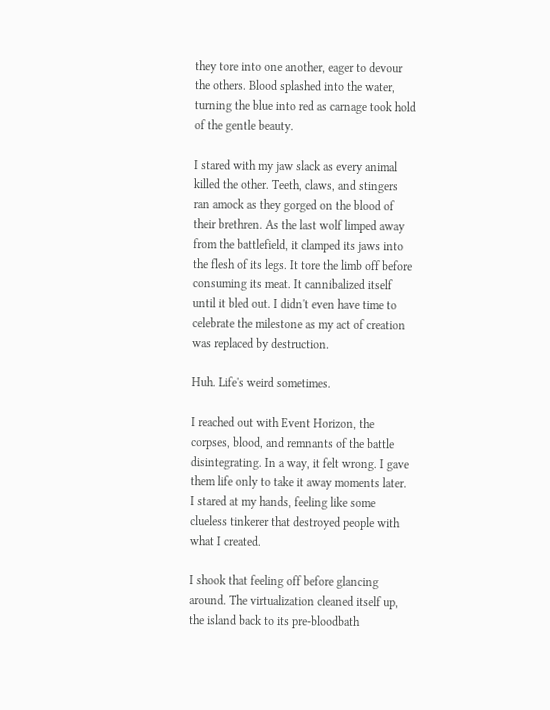they tore into one another, eager to devour the others. Blood splashed into the water, turning the blue into red as carnage took hold of the gentle beauty.

I stared with my jaw slack as every animal killed the other. Teeth, claws, and stingers ran amock as they gorged on the blood of their brethren. As the last wolf limped away from the battlefield, it clamped its jaws into the flesh of its legs. It tore the limb off before consuming its meat. It cannibalized itself until it bled out. I didn't even have time to celebrate the milestone as my act of creation was replaced by destruction.

Huh. Life's weird sometimes.

I reached out with Event Horizon, the corpses, blood, and remnants of the battle disintegrating. In a way, it felt wrong. I gave them life only to take it away moments later. I stared at my hands, feeling like some clueless tinkerer that destroyed people with what I created.

I shook that feeling off before glancing around. The virtualization cleaned itself up, the island back to its pre-bloodbath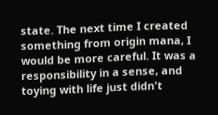state. The next time I created something from origin mana, I would be more careful. It was a responsibility in a sense, and toying with life just didn't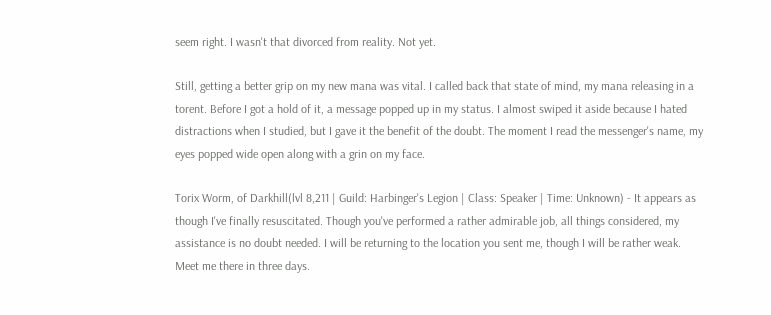seem right. I wasn't that divorced from reality. Not yet.

Still, getting a better grip on my new mana was vital. I called back that state of mind, my mana releasing in a torent. Before I got a hold of it, a message popped up in my status. I almost swiped it aside because I hated distractions when I studied, but I gave it the benefit of the doubt. The moment I read the messenger's name, my eyes popped wide open along with a grin on my face.

Torix Worm, of Darkhill(lvl 8,211 | Guild: Harbinger's Legion | Class: Speaker | Time: Unknown) - It appears as though I've finally resuscitated. Though you've performed a rather admirable job, all things considered, my assistance is no doubt needed. I will be returning to the location you sent me, though I will be rather weak. Meet me there in three days.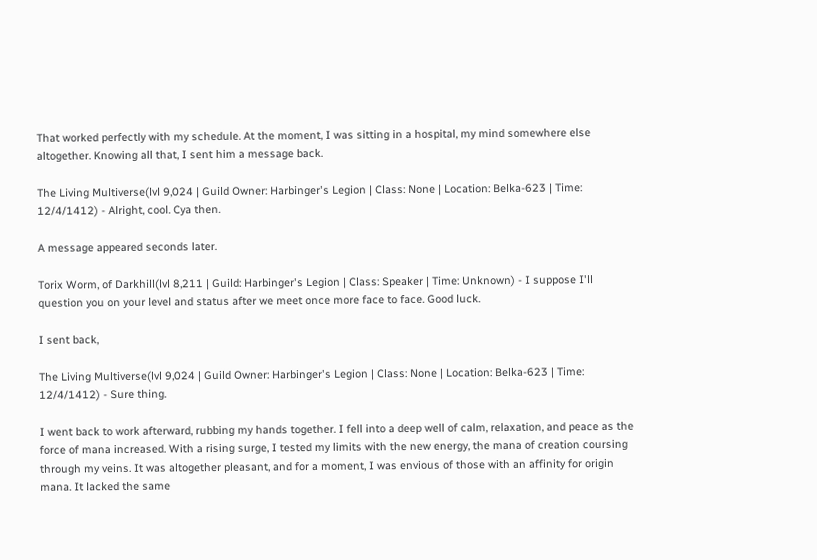That worked perfectly with my schedule. At the moment, I was sitting in a hospital, my mind somewhere else altogether. Knowing all that, I sent him a message back.

The Living Multiverse(lvl 9,024 | Guild Owner: Harbinger's Legion | Class: None | Location: Belka-623 | Time: 12/4/1412) - Alright, cool. Cya then.

A message appeared seconds later.

Torix Worm, of Darkhill(lvl 8,211 | Guild: Harbinger's Legion | Class: Speaker | Time: Unknown) - I suppose I'll question you on your level and status after we meet once more face to face. Good luck.

I sent back,

The Living Multiverse(lvl 9,024 | Guild Owner: Harbinger's Legion | Class: None | Location: Belka-623 | Time: 12/4/1412) - Sure thing.

I went back to work afterward, rubbing my hands together. I fell into a deep well of calm, relaxation, and peace as the force of mana increased. With a rising surge, I tested my limits with the new energy, the mana of creation coursing through my veins. It was altogether pleasant, and for a moment, I was envious of those with an affinity for origin mana. It lacked the same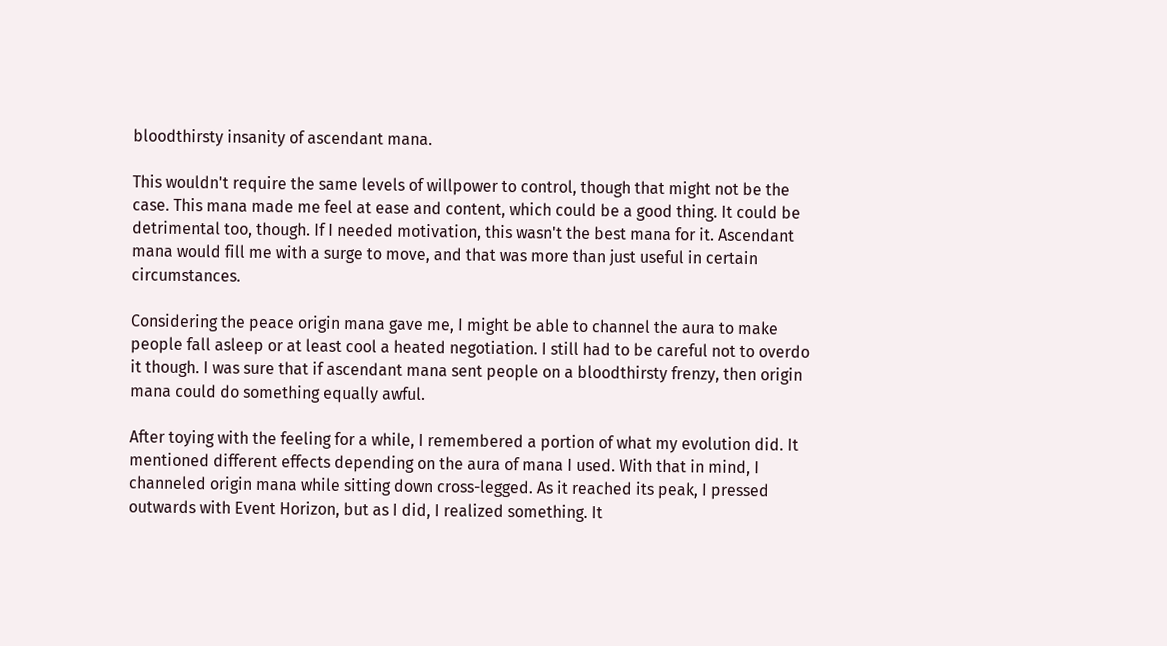bloodthirsty insanity of ascendant mana.

This wouldn't require the same levels of willpower to control, though that might not be the case. This mana made me feel at ease and content, which could be a good thing. It could be detrimental too, though. If I needed motivation, this wasn't the best mana for it. Ascendant mana would fill me with a surge to move, and that was more than just useful in certain circumstances.

Considering the peace origin mana gave me, I might be able to channel the aura to make people fall asleep or at least cool a heated negotiation. I still had to be careful not to overdo it though. I was sure that if ascendant mana sent people on a bloodthirsty frenzy, then origin mana could do something equally awful.

After toying with the feeling for a while, I remembered a portion of what my evolution did. It mentioned different effects depending on the aura of mana I used. With that in mind, I channeled origin mana while sitting down cross-legged. As it reached its peak, I pressed outwards with Event Horizon, but as I did, I realized something. It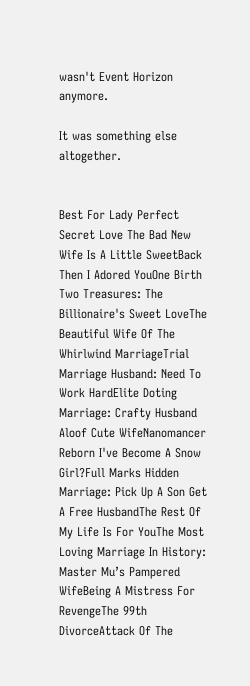wasn't Event Horizon anymore.

It was something else altogether.


Best For Lady Perfect Secret Love The Bad New Wife Is A Little SweetBack Then I Adored YouOne Birth Two Treasures: The Billionaire's Sweet LoveThe Beautiful Wife Of The Whirlwind MarriageTrial Marriage Husband: Need To Work HardElite Doting Marriage: Crafty Husband Aloof Cute WifeNanomancer Reborn I've Become A Snow Girl?Full Marks Hidden Marriage: Pick Up A Son Get A Free HusbandThe Rest Of My Life Is For YouThe Most Loving Marriage In History: Master Mu’s Pampered WifeBeing A Mistress For RevengeThe 99th DivorceAttack Of The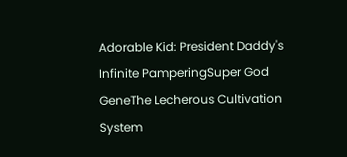Adorable Kid: President Daddy's Infinite PamperingSuper God GeneThe Lecherous Cultivation System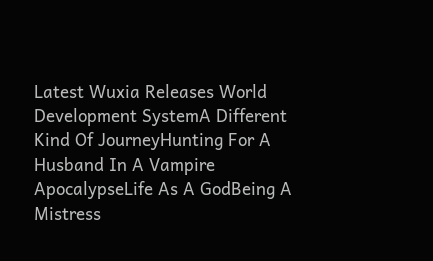Latest Wuxia Releases World Development SystemA Different Kind Of JourneyHunting For A Husband In A Vampire ApocalypseLife As A GodBeing A Mistress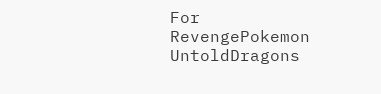For RevengePokemon UntoldDragons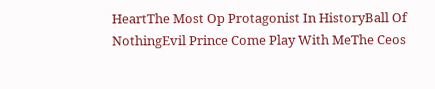HeartThe Most Op Protagonist In HistoryBall Of NothingEvil Prince Come Play With MeThe Ceos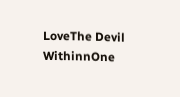LoveThe Devil WithinnOne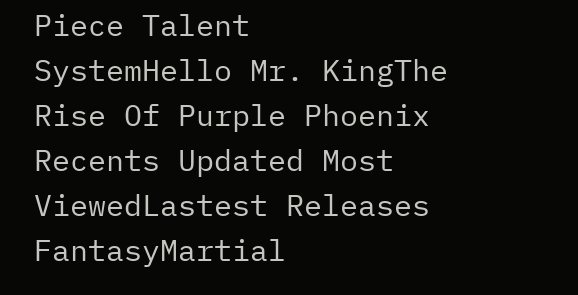Piece Talent SystemHello Mr. KingThe Rise Of Purple Phoenix
Recents Updated Most ViewedLastest Releases
FantasyMartial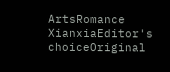ArtsRomance
XianxiaEditor's choiceOriginal